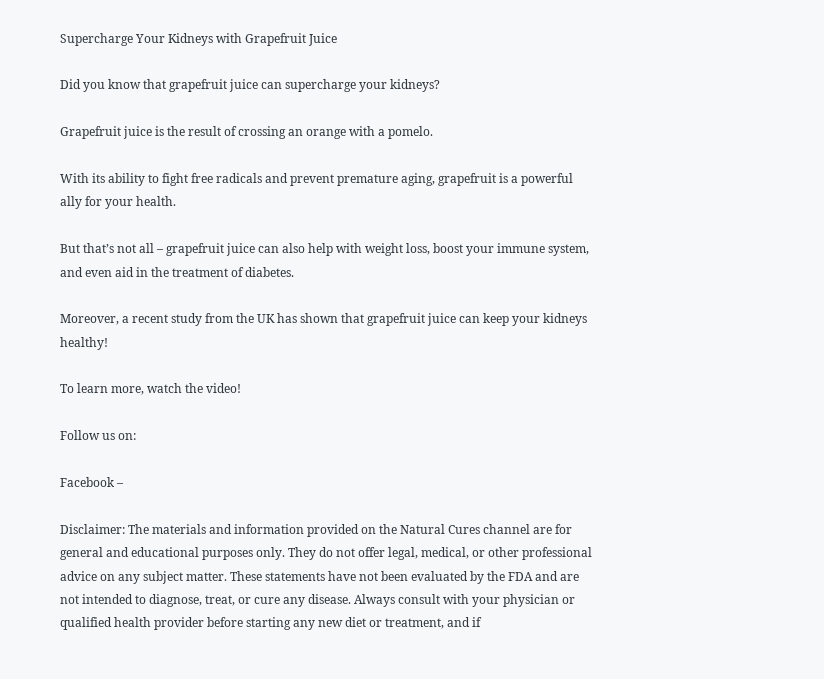Supercharge Your Kidneys with Grapefruit Juice

Did you know that grapefruit juice can supercharge your kidneys?

Grapefruit juice is the result of crossing an orange with a pomelo.

With its ability to fight free radicals and prevent premature aging, grapefruit is a powerful ally for your health.

But that’s not all – grapefruit juice can also help with weight loss, boost your immune system, and even aid in the treatment of diabetes.

Moreover, a recent study from the UK has shown that grapefruit juice can keep your kidneys healthy!

To learn more, watch the video!

Follow us on:

Facebook –

Disclaimer: The materials and information provided on the Natural Cures channel are for general and educational purposes only. They do not offer legal, medical, or other professional advice on any subject matter. These statements have not been evaluated by the FDA and are not intended to diagnose, treat, or cure any disease. Always consult with your physician or qualified health provider before starting any new diet or treatment, and if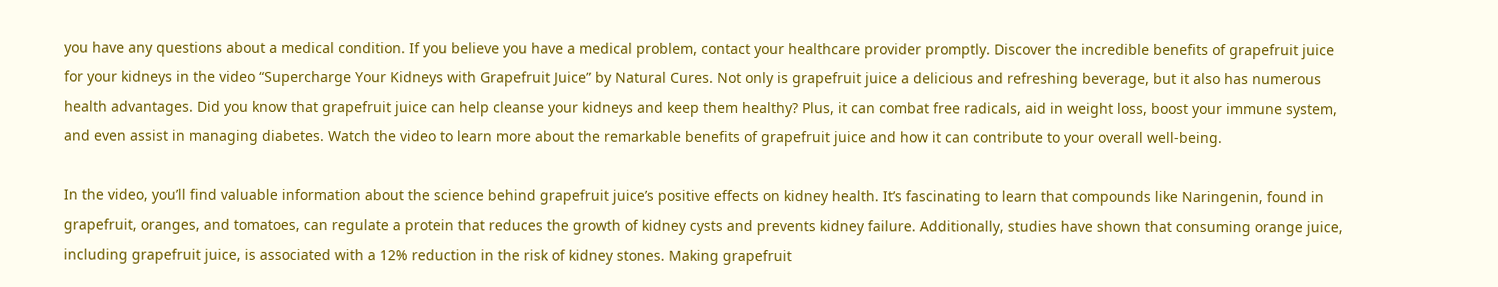you have any questions about a medical condition. If you believe you have a medical problem, contact your healthcare provider promptly. Discover the incredible benefits of grapefruit juice for your kidneys in the video “Supercharge Your Kidneys with Grapefruit Juice” by Natural Cures. Not only is grapefruit juice a delicious and refreshing beverage, but it also has numerous health advantages. Did you know that grapefruit juice can help cleanse your kidneys and keep them healthy? Plus, it can combat free radicals, aid in weight loss, boost your immune system, and even assist in managing diabetes. Watch the video to learn more about the remarkable benefits of grapefruit juice and how it can contribute to your overall well-being.

In the video, you’ll find valuable information about the science behind grapefruit juice’s positive effects on kidney health. It’s fascinating to learn that compounds like Naringenin, found in grapefruit, oranges, and tomatoes, can regulate a protein that reduces the growth of kidney cysts and prevents kidney failure. Additionally, studies have shown that consuming orange juice, including grapefruit juice, is associated with a 12% reduction in the risk of kidney stones. Making grapefruit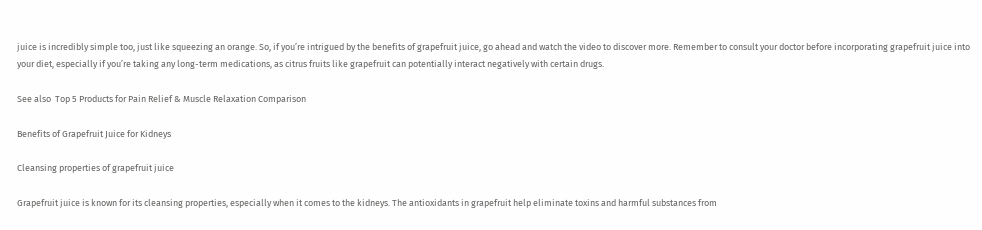juice is incredibly simple too, just like squeezing an orange. So, if you’re intrigued by the benefits of grapefruit juice, go ahead and watch the video to discover more. Remember to consult your doctor before incorporating grapefruit juice into your diet, especially if you’re taking any long-term medications, as citrus fruits like grapefruit can potentially interact negatively with certain drugs.

See also  Top 5 Products for Pain Relief & Muscle Relaxation Comparison

Benefits of Grapefruit Juice for Kidneys

Cleansing properties of grapefruit juice

Grapefruit juice is known for its cleansing properties, especially when it comes to the kidneys. The antioxidants in grapefruit help eliminate toxins and harmful substances from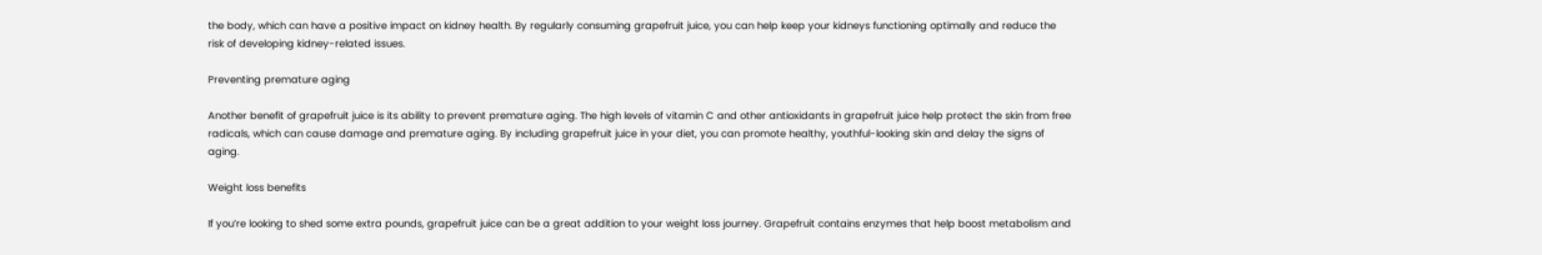the body, which can have a positive impact on kidney health. By regularly consuming grapefruit juice, you can help keep your kidneys functioning optimally and reduce the risk of developing kidney-related issues.

Preventing premature aging

Another benefit of grapefruit juice is its ability to prevent premature aging. The high levels of vitamin C and other antioxidants in grapefruit juice help protect the skin from free radicals, which can cause damage and premature aging. By including grapefruit juice in your diet, you can promote healthy, youthful-looking skin and delay the signs of aging.

Weight loss benefits

If you’re looking to shed some extra pounds, grapefruit juice can be a great addition to your weight loss journey. Grapefruit contains enzymes that help boost metabolism and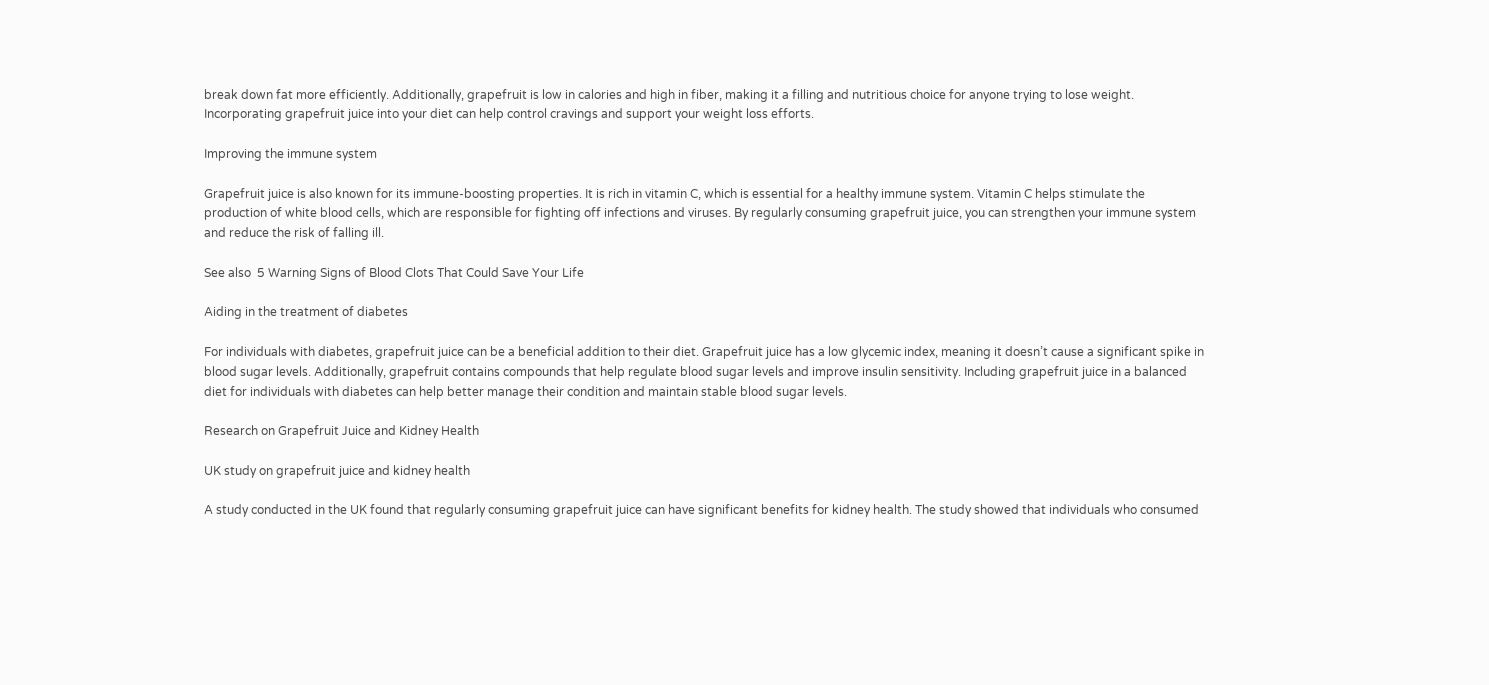break down fat more efficiently. Additionally, grapefruit is low in calories and high in fiber, making it a filling and nutritious choice for anyone trying to lose weight. Incorporating grapefruit juice into your diet can help control cravings and support your weight loss efforts.

Improving the immune system

Grapefruit juice is also known for its immune-boosting properties. It is rich in vitamin C, which is essential for a healthy immune system. Vitamin C helps stimulate the production of white blood cells, which are responsible for fighting off infections and viruses. By regularly consuming grapefruit juice, you can strengthen your immune system and reduce the risk of falling ill.

See also  5 Warning Signs of Blood Clots That Could Save Your Life

Aiding in the treatment of diabetes

For individuals with diabetes, grapefruit juice can be a beneficial addition to their diet. Grapefruit juice has a low glycemic index, meaning it doesn’t cause a significant spike in blood sugar levels. Additionally, grapefruit contains compounds that help regulate blood sugar levels and improve insulin sensitivity. Including grapefruit juice in a balanced diet for individuals with diabetes can help better manage their condition and maintain stable blood sugar levels.

Research on Grapefruit Juice and Kidney Health

UK study on grapefruit juice and kidney health

A study conducted in the UK found that regularly consuming grapefruit juice can have significant benefits for kidney health. The study showed that individuals who consumed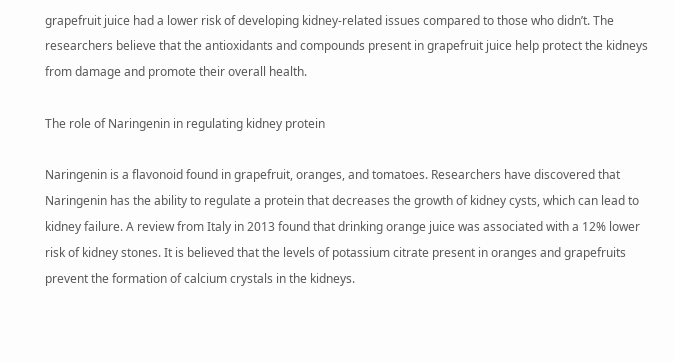grapefruit juice had a lower risk of developing kidney-related issues compared to those who didn’t. The researchers believe that the antioxidants and compounds present in grapefruit juice help protect the kidneys from damage and promote their overall health.

The role of Naringenin in regulating kidney protein

Naringenin is a flavonoid found in grapefruit, oranges, and tomatoes. Researchers have discovered that Naringenin has the ability to regulate a protein that decreases the growth of kidney cysts, which can lead to kidney failure. A review from Italy in 2013 found that drinking orange juice was associated with a 12% lower risk of kidney stones. It is believed that the levels of potassium citrate present in oranges and grapefruits prevent the formation of calcium crystals in the kidneys.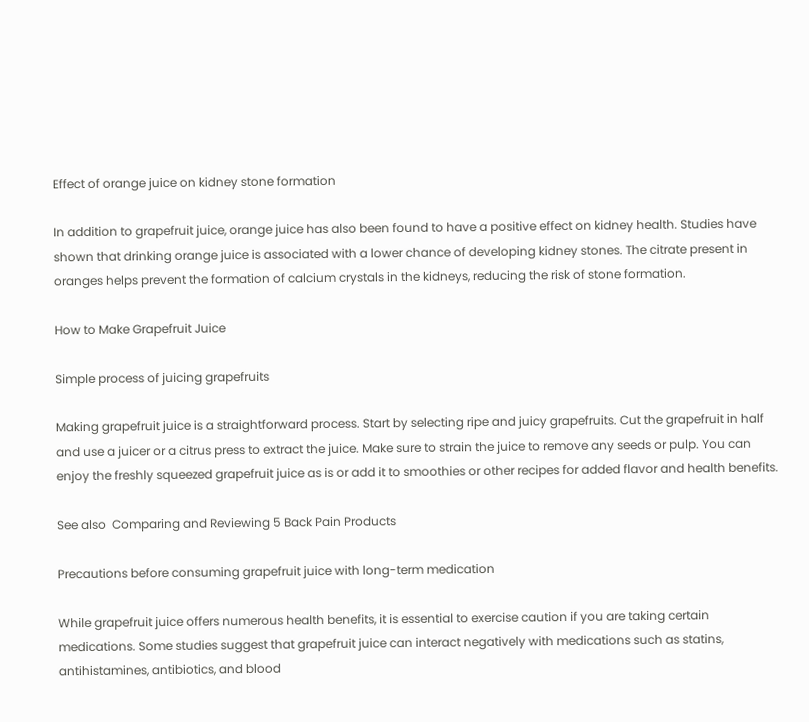Effect of orange juice on kidney stone formation

In addition to grapefruit juice, orange juice has also been found to have a positive effect on kidney health. Studies have shown that drinking orange juice is associated with a lower chance of developing kidney stones. The citrate present in oranges helps prevent the formation of calcium crystals in the kidneys, reducing the risk of stone formation.

How to Make Grapefruit Juice

Simple process of juicing grapefruits

Making grapefruit juice is a straightforward process. Start by selecting ripe and juicy grapefruits. Cut the grapefruit in half and use a juicer or a citrus press to extract the juice. Make sure to strain the juice to remove any seeds or pulp. You can enjoy the freshly squeezed grapefruit juice as is or add it to smoothies or other recipes for added flavor and health benefits.

See also  Comparing and Reviewing 5 Back Pain Products

Precautions before consuming grapefruit juice with long-term medication

While grapefruit juice offers numerous health benefits, it is essential to exercise caution if you are taking certain medications. Some studies suggest that grapefruit juice can interact negatively with medications such as statins, antihistamines, antibiotics, and blood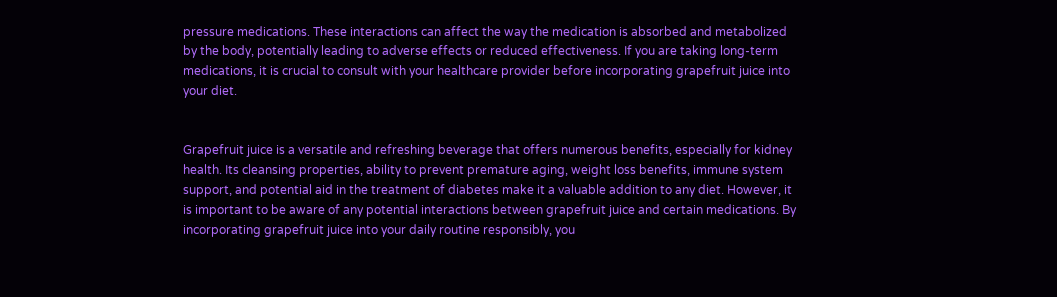pressure medications. These interactions can affect the way the medication is absorbed and metabolized by the body, potentially leading to adverse effects or reduced effectiveness. If you are taking long-term medications, it is crucial to consult with your healthcare provider before incorporating grapefruit juice into your diet.


Grapefruit juice is a versatile and refreshing beverage that offers numerous benefits, especially for kidney health. Its cleansing properties, ability to prevent premature aging, weight loss benefits, immune system support, and potential aid in the treatment of diabetes make it a valuable addition to any diet. However, it is important to be aware of any potential interactions between grapefruit juice and certain medications. By incorporating grapefruit juice into your daily routine responsibly, you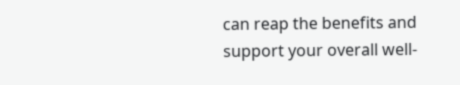can reap the benefits and support your overall well-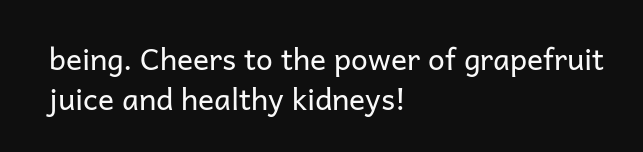being. Cheers to the power of grapefruit juice and healthy kidneys!